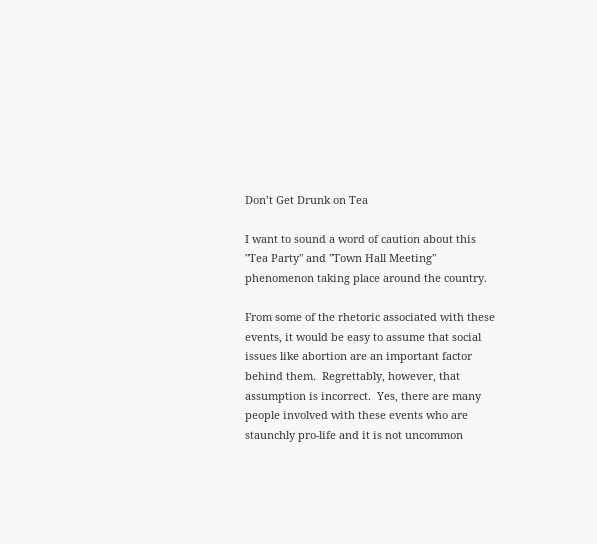Don’t Get Drunk on Tea

I want to sound a word of caution about this "Tea Party" and "Town Hall Meeting" phenomenon taking place around the country.

From some of the rhetoric associated with these events, it would be easy to assume that social issues like abortion are an important factor behind them.  Regrettably, however, that assumption is incorrect.  Yes, there are many people involved with these events who are staunchly pro-life and it is not uncommon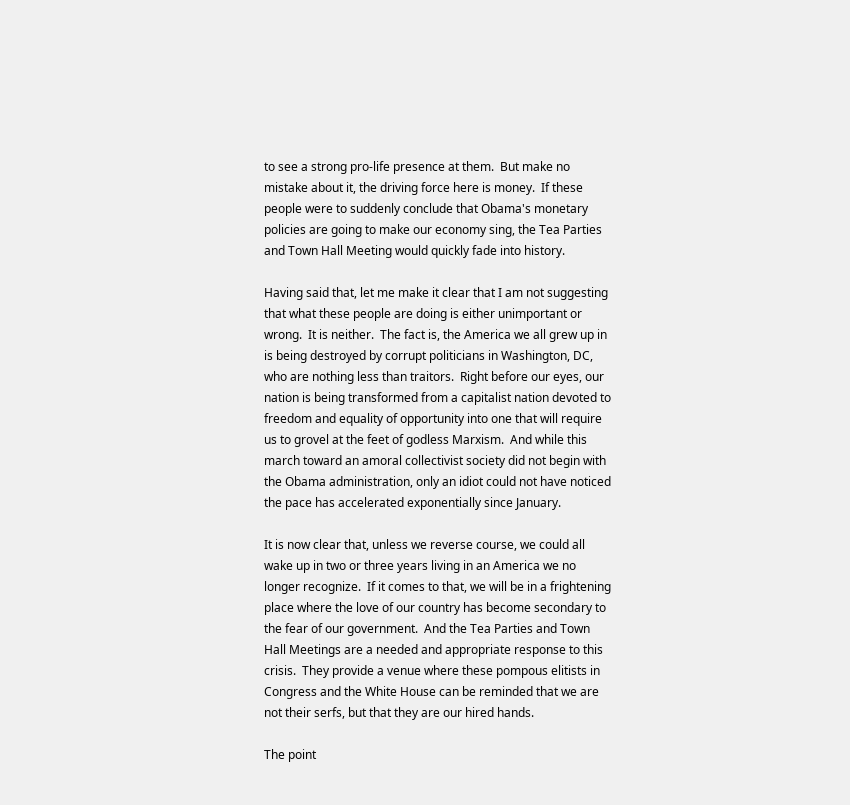to see a strong pro-life presence at them.  But make no mistake about it, the driving force here is money.  If these people were to suddenly conclude that Obama's monetary policies are going to make our economy sing, the Tea Parties and Town Hall Meeting would quickly fade into history.

Having said that, let me make it clear that I am not suggesting that what these people are doing is either unimportant or wrong.  It is neither.  The fact is, the America we all grew up in is being destroyed by corrupt politicians in Washington, DC, who are nothing less than traitors.  Right before our eyes, our nation is being transformed from a capitalist nation devoted to freedom and equality of opportunity into one that will require us to grovel at the feet of godless Marxism.  And while this march toward an amoral collectivist society did not begin with the Obama administration, only an idiot could not have noticed the pace has accelerated exponentially since January.

It is now clear that, unless we reverse course, we could all wake up in two or three years living in an America we no longer recognize.  If it comes to that, we will be in a frightening place where the love of our country has become secondary to the fear of our government.  And the Tea Parties and Town Hall Meetings are a needed and appropriate response to this crisis.  They provide a venue where these pompous elitists in Congress and the White House can be reminded that we are not their serfs, but that they are our hired hands.

The point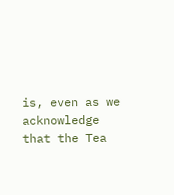is, even as we acknowledge that the Tea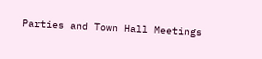Parties and Town Hall Meetings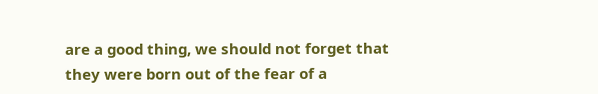are a good thing, we should not forget that they were born out of the fear of a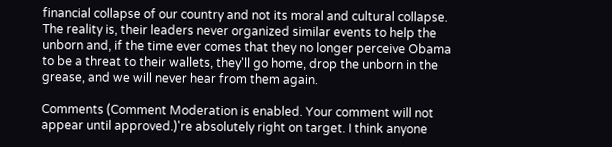financial collapse of our country and not its moral and cultural collapse.  The reality is, their leaders never organized similar events to help the unborn and, if the time ever comes that they no longer perceive Obama to be a threat to their wallets, they'll go home, drop the unborn in the grease, and we will never hear from them again.

Comments (Comment Moderation is enabled. Your comment will not appear until approved.)'re absolutely right on target. I think anyone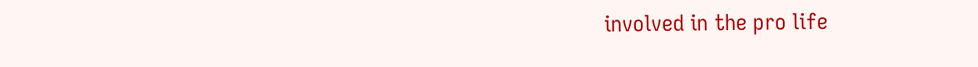involved in the pro life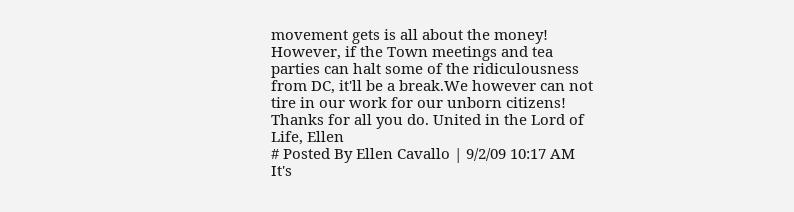movement gets is all about the money! However, if the Town meetings and tea parties can halt some of the ridiculousness from DC, it'll be a break.We however can not tire in our work for our unborn citizens! Thanks for all you do. United in the Lord of Life, Ellen
# Posted By Ellen Cavallo | 9/2/09 10:17 AM
It's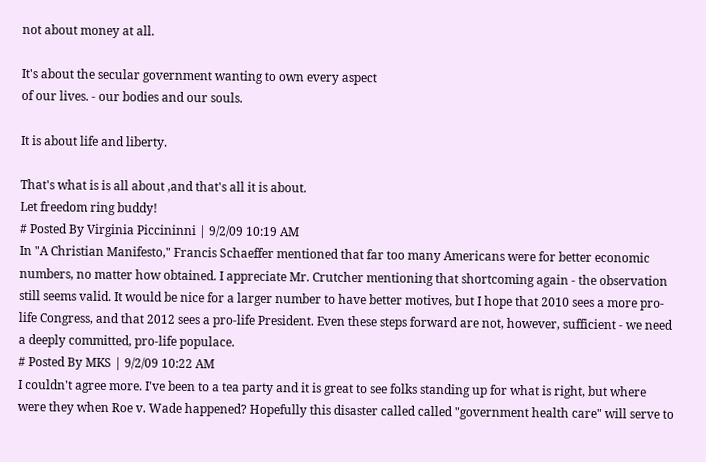not about money at all.

It's about the secular government wanting to own every aspect
of our lives. - our bodies and our souls.

It is about life and liberty.

That's what is is all about ,and that's all it is about.
Let freedom ring buddy!
# Posted By Virginia Piccininni | 9/2/09 10:19 AM
In "A Christian Manifesto," Francis Schaeffer mentioned that far too many Americans were for better economic numbers, no matter how obtained. I appreciate Mr. Crutcher mentioning that shortcoming again - the observation still seems valid. It would be nice for a larger number to have better motives, but I hope that 2010 sees a more pro-life Congress, and that 2012 sees a pro-life President. Even these steps forward are not, however, sufficient - we need a deeply committed, pro-life populace.
# Posted By MKS | 9/2/09 10:22 AM
I couldn't agree more. I've been to a tea party and it is great to see folks standing up for what is right, but where were they when Roe v. Wade happened? Hopefully this disaster called called "government health care" will serve to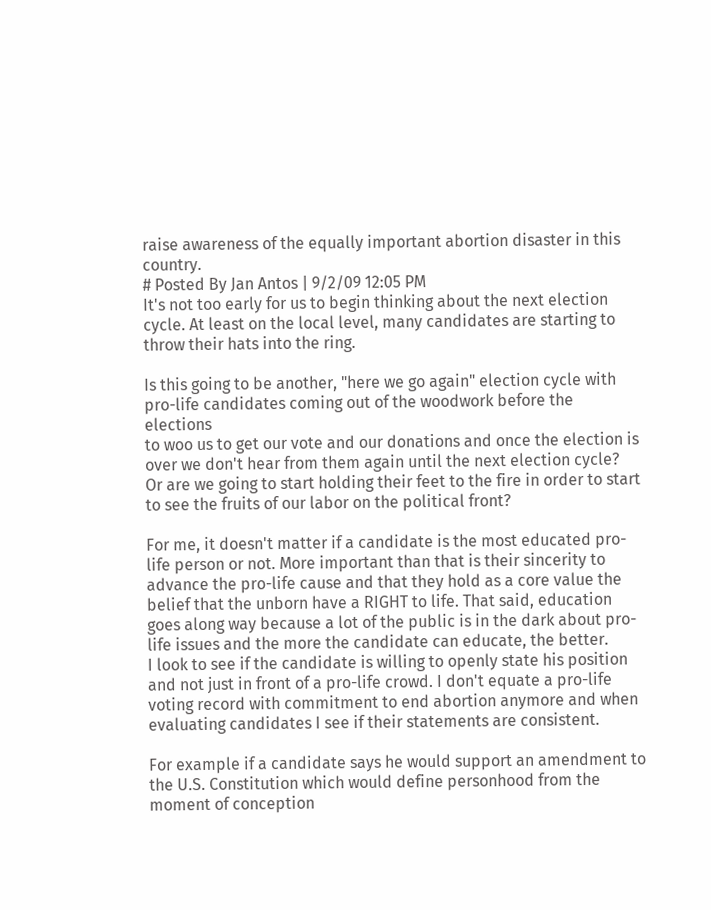raise awareness of the equally important abortion disaster in this country.
# Posted By Jan Antos | 9/2/09 12:05 PM
It's not too early for us to begin thinking about the next election cycle. At least on the local level, many candidates are starting to throw their hats into the ring.

Is this going to be another, "here we go again" election cycle with pro-life candidates coming out of the woodwork before the elections
to woo us to get our vote and our donations and once the election is over we don't hear from them again until the next election cycle?
Or are we going to start holding their feet to the fire in order to start to see the fruits of our labor on the political front?

For me, it doesn't matter if a candidate is the most educated pro-life person or not. More important than that is their sincerity to advance the pro-life cause and that they hold as a core value the belief that the unborn have a RIGHT to life. That said, education goes along way because a lot of the public is in the dark about pro-life issues and the more the candidate can educate, the better.
I look to see if the candidate is willing to openly state his position and not just in front of a pro-life crowd. I don't equate a pro-life voting record with commitment to end abortion anymore and when evaluating candidates I see if their statements are consistent.

For example if a candidate says he would support an amendment to the U.S. Constitution which would define personhood from the moment of conception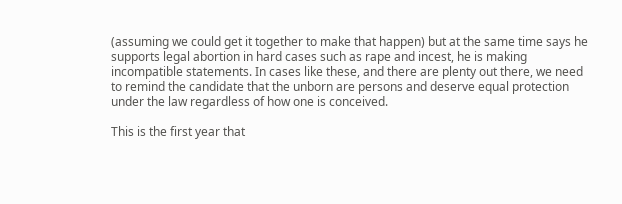(assuming we could get it together to make that happen) but at the same time says he supports legal abortion in hard cases such as rape and incest, he is making incompatible statements. In cases like these, and there are plenty out there, we need to remind the candidate that the unborn are persons and deserve equal protection under the law regardless of how one is conceived.

This is the first year that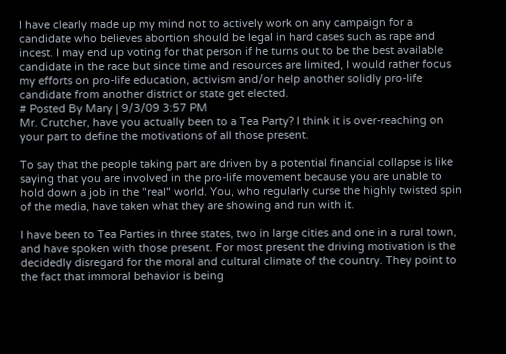I have clearly made up my mind not to actively work on any campaign for a candidate who believes abortion should be legal in hard cases such as rape and incest. I may end up voting for that person if he turns out to be the best available candidate in the race but since time and resources are limited, I would rather focus my efforts on pro-life education, activism and/or help another solidly pro-life candidate from another district or state get elected.
# Posted By Mary | 9/3/09 3:57 PM
Mr. Crutcher, have you actually been to a Tea Party? I think it is over-reaching on your part to define the motivations of all those present.

To say that the people taking part are driven by a potential financial collapse is like saying that you are involved in the pro-life movement because you are unable to hold down a job in the "real" world. You, who regularly curse the highly twisted spin of the media, have taken what they are showing and run with it.

I have been to Tea Parties in three states, two in large cities and one in a rural town, and have spoken with those present. For most present the driving motivation is the decidedly disregard for the moral and cultural climate of the country. They point to the fact that immoral behavior is being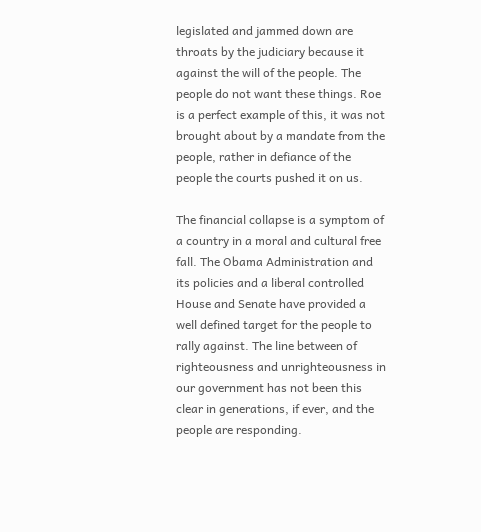legislated and jammed down are throats by the judiciary because it against the will of the people. The people do not want these things. Roe is a perfect example of this, it was not brought about by a mandate from the people, rather in defiance of the people the courts pushed it on us.

The financial collapse is a symptom of a country in a moral and cultural free fall. The Obama Administration and its policies and a liberal controlled House and Senate have provided a well defined target for the people to rally against. The line between of righteousness and unrighteousness in our government has not been this clear in generations, if ever, and the people are responding.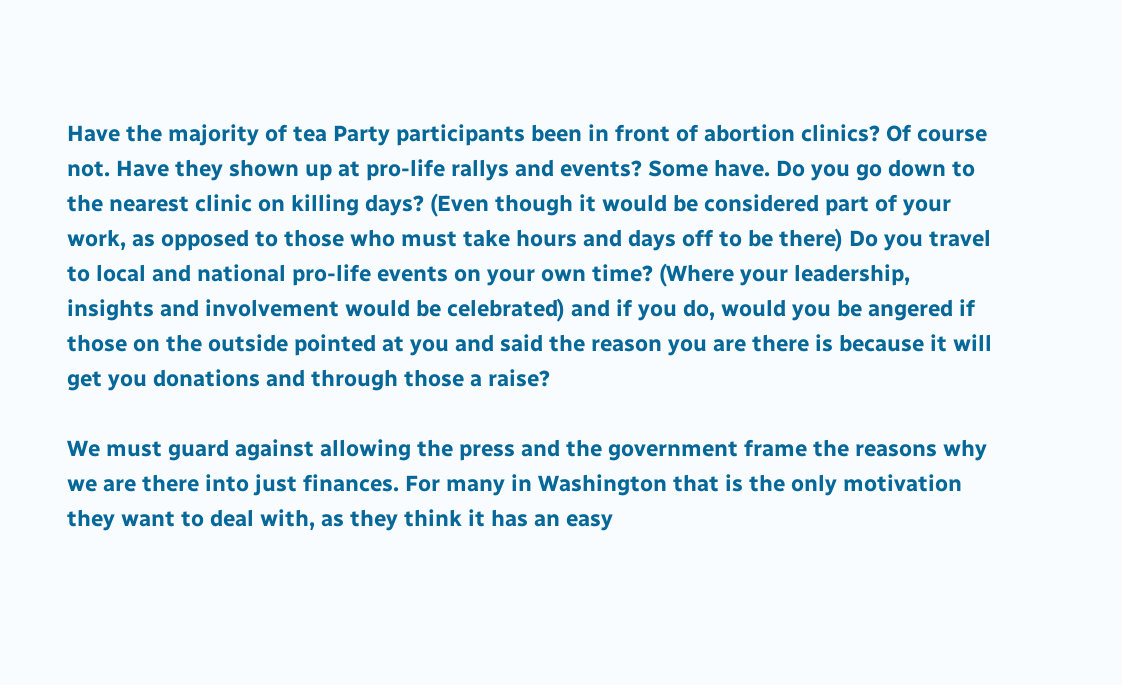Have the majority of tea Party participants been in front of abortion clinics? Of course not. Have they shown up at pro-life rallys and events? Some have. Do you go down to the nearest clinic on killing days? (Even though it would be considered part of your work, as opposed to those who must take hours and days off to be there) Do you travel to local and national pro-life events on your own time? (Where your leadership, insights and involvement would be celebrated) and if you do, would you be angered if those on the outside pointed at you and said the reason you are there is because it will get you donations and through those a raise?

We must guard against allowing the press and the government frame the reasons why we are there into just finances. For many in Washington that is the only motivation they want to deal with, as they think it has an easy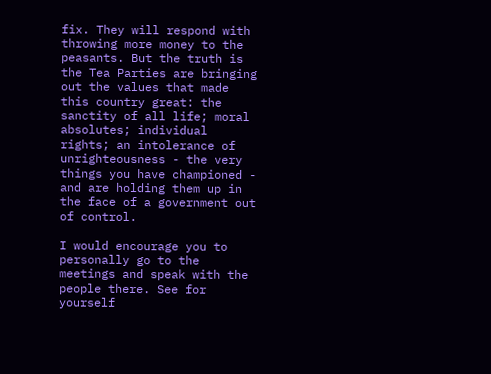fix. They will respond with throwing more money to the peasants. But the truth is the Tea Parties are bringing out the values that made this country great: the sanctity of all life; moral absolutes; individual rights; an intolerance of unrighteousness - the very things you have championed - and are holding them up in the face of a government out of control.

I would encourage you to personally go to the meetings and speak with the people there. See for yourself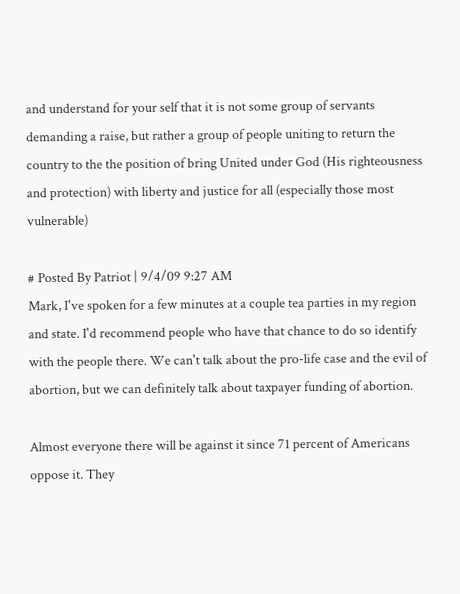and understand for your self that it is not some group of servants demanding a raise, but rather a group of people uniting to return the country to the the position of bring United under God (His righteousness and protection) with liberty and justice for all (especially those most vulnerable)

# Posted By Patriot | 9/4/09 9:27 AM
Mark, I've spoken for a few minutes at a couple tea parties in my region and state. I'd recommend people who have that chance to do so identify with the people there. We can't talk about the pro-life case and the evil of abortion, but we can definitely talk about taxpayer funding of abortion.

Almost everyone there will be against it since 71 percent of Americans oppose it. They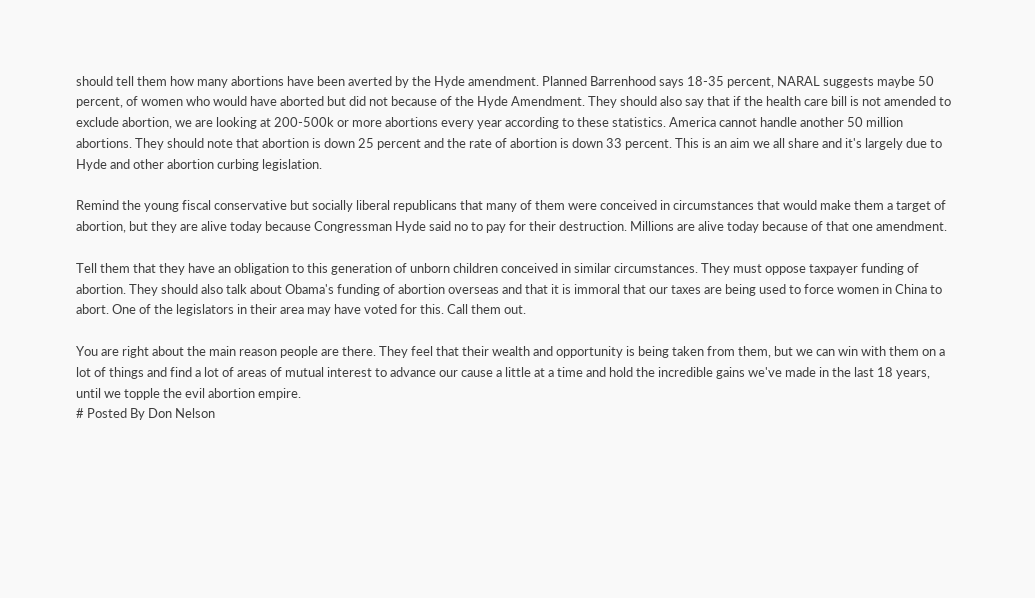should tell them how many abortions have been averted by the Hyde amendment. Planned Barrenhood says 18-35 percent, NARAL suggests maybe 50 percent, of women who would have aborted but did not because of the Hyde Amendment. They should also say that if the health care bill is not amended to exclude abortion, we are looking at 200-500k or more abortions every year according to these statistics. America cannot handle another 50 million abortions. They should note that abortion is down 25 percent and the rate of abortion is down 33 percent. This is an aim we all share and it's largely due to Hyde and other abortion curbing legislation.

Remind the young fiscal conservative but socially liberal republicans that many of them were conceived in circumstances that would make them a target of abortion, but they are alive today because Congressman Hyde said no to pay for their destruction. Millions are alive today because of that one amendment.

Tell them that they have an obligation to this generation of unborn children conceived in similar circumstances. They must oppose taxpayer funding of abortion. They should also talk about Obama's funding of abortion overseas and that it is immoral that our taxes are being used to force women in China to abort. One of the legislators in their area may have voted for this. Call them out.

You are right about the main reason people are there. They feel that their wealth and opportunity is being taken from them, but we can win with them on a lot of things and find a lot of areas of mutual interest to advance our cause a little at a time and hold the incredible gains we've made in the last 18 years, until we topple the evil abortion empire.
# Posted By Don Nelson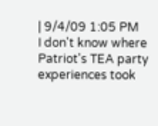| 9/4/09 1:05 PM
I don't know where Patriot's TEA party experiences took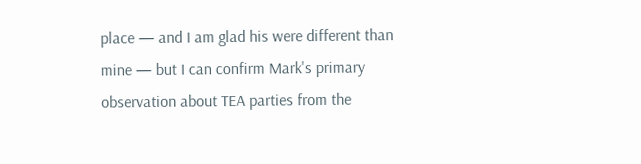place — and I am glad his were different than mine — but I can confirm Mark's primary observation about TEA parties from the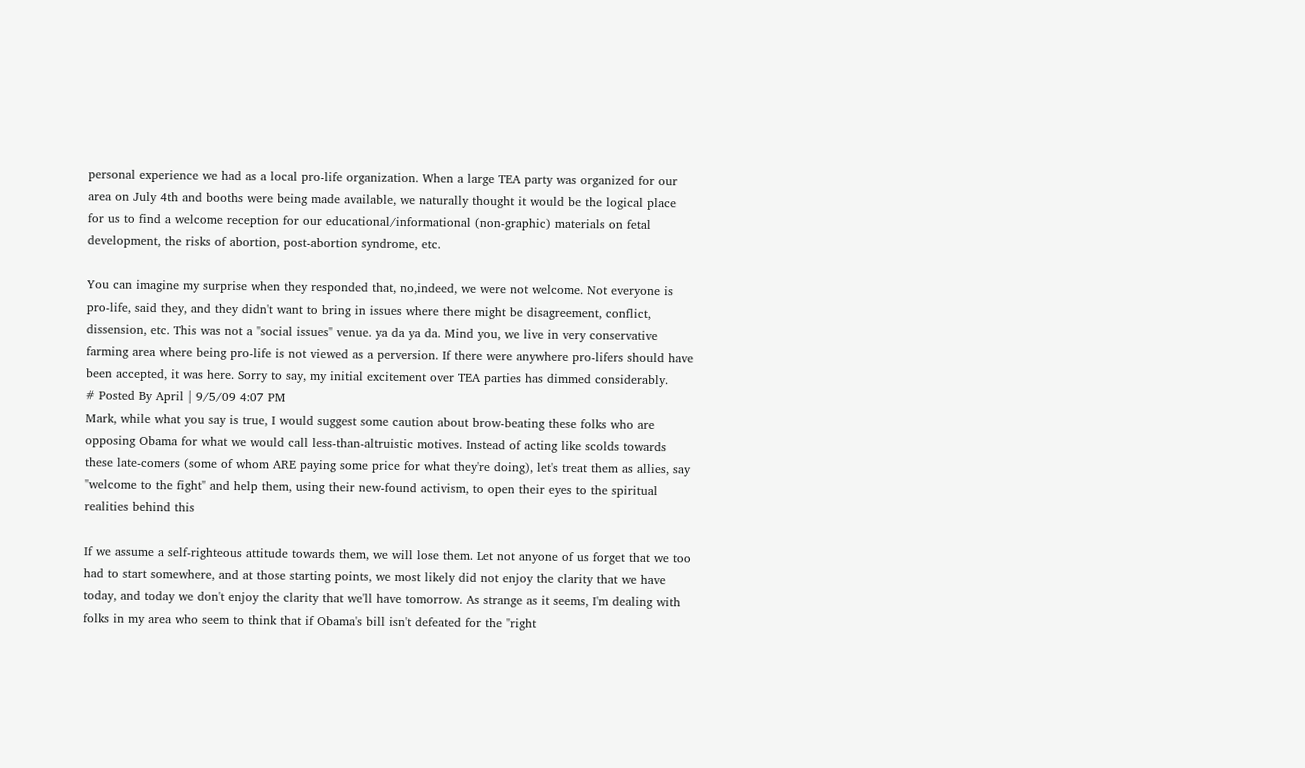personal experience we had as a local pro-life organization. When a large TEA party was organized for our area on July 4th and booths were being made available, we naturally thought it would be the logical place for us to find a welcome reception for our educational/informational (non-graphic) materials on fetal development, the risks of abortion, post-abortion syndrome, etc.

You can imagine my surprise when they responded that, no,indeed, we were not welcome. Not everyone is pro-life, said they, and they didn't want to bring in issues where there might be disagreement, conflict, dissension, etc. This was not a "social issues" venue. ya da ya da. Mind you, we live in very conservative farming area where being pro-life is not viewed as a perversion. If there were anywhere pro-lifers should have been accepted, it was here. Sorry to say, my initial excitement over TEA parties has dimmed considerably.
# Posted By April | 9/5/09 4:07 PM
Mark, while what you say is true, I would suggest some caution about brow-beating these folks who are opposing Obama for what we would call less-than-altruistic motives. Instead of acting like scolds towards these late-comers (some of whom ARE paying some price for what they're doing), let's treat them as allies, say "welcome to the fight" and help them, using their new-found activism, to open their eyes to the spiritual realities behind this

If we assume a self-righteous attitude towards them, we will lose them. Let not anyone of us forget that we too had to start somewhere, and at those starting points, we most likely did not enjoy the clarity that we have today, and today we don't enjoy the clarity that we'll have tomorrow. As strange as it seems, I'm dealing with folks in my area who seem to think that if Obama's bill isn't defeated for the "right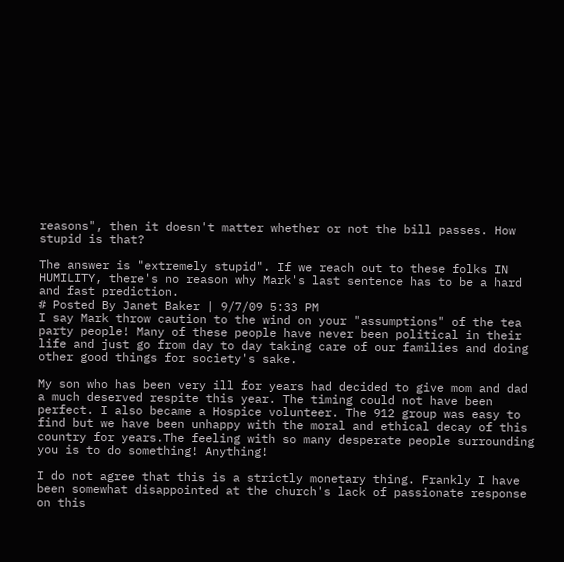reasons", then it doesn't matter whether or not the bill passes. How stupid is that?

The answer is "extremely stupid". If we reach out to these folks IN HUMILITY, there's no reason why Mark's last sentence has to be a hard and fast prediction.
# Posted By Janet Baker | 9/7/09 5:33 PM
I say Mark throw caution to the wind on your "assumptions" of the tea party people! Many of these people have never been political in their life and just go from day to day taking care of our families and doing other good things for society's sake.

My son who has been very ill for years had decided to give mom and dad a much deserved respite this year. The timing could not have been perfect. I also became a Hospice volunteer. The 912 group was easy to find but we have been unhappy with the moral and ethical decay of this country for years.The feeling with so many desperate people surrounding you is to do something! Anything!

I do not agree that this is a strictly monetary thing. Frankly I have been somewhat disappointed at the church's lack of passionate response on this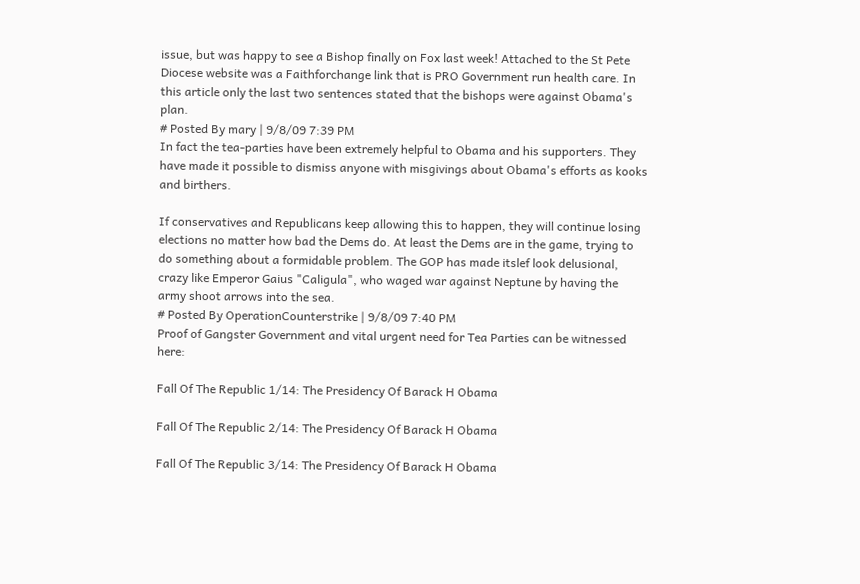issue, but was happy to see a Bishop finally on Fox last week! Attached to the St Pete Diocese website was a Faithforchange link that is PRO Government run health care. In this article only the last two sentences stated that the bishops were against Obama's plan.
# Posted By mary | 9/8/09 7:39 PM
In fact the tea-parties have been extremely helpful to Obama and his supporters. They have made it possible to dismiss anyone with misgivings about Obama's efforts as kooks and birthers.

If conservatives and Republicans keep allowing this to happen, they will continue losing elections no matter how bad the Dems do. At least the Dems are in the game, trying to do something about a formidable problem. The GOP has made itslef look delusional, crazy like Emperor Gaius "Caligula", who waged war against Neptune by having the army shoot arrows into the sea.
# Posted By OperationCounterstrike | 9/8/09 7:40 PM
Proof of Gangster Government and vital urgent need for Tea Parties can be witnessed here:

Fall Of The Republic 1/14: The Presidency Of Barack H Obama

Fall Of The Republic 2/14: The Presidency Of Barack H Obama

Fall Of The Republic 3/14: The Presidency Of Barack H Obama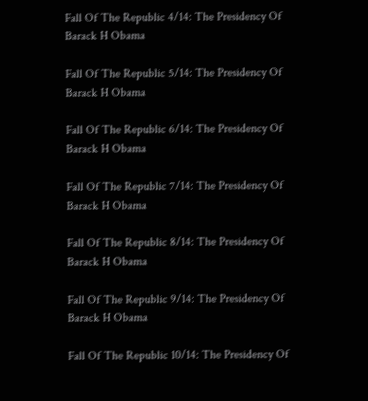Fall Of The Republic 4/14: The Presidency Of Barack H Obama

Fall Of The Republic 5/14: The Presidency Of Barack H Obama

Fall Of The Republic 6/14: The Presidency Of Barack H Obama

Fall Of The Republic 7/14: The Presidency Of Barack H Obama

Fall Of The Republic 8/14: The Presidency Of Barack H Obama

Fall Of The Republic 9/14: The Presidency Of Barack H Obama

Fall Of The Republic 10/14: The Presidency Of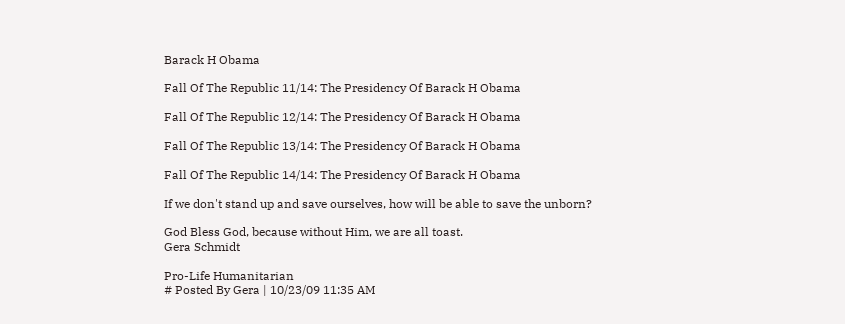Barack H Obama

Fall Of The Republic 11/14: The Presidency Of Barack H Obama

Fall Of The Republic 12/14: The Presidency Of Barack H Obama

Fall Of The Republic 13/14: The Presidency Of Barack H Obama

Fall Of The Republic 14/14: The Presidency Of Barack H Obama

If we don't stand up and save ourselves, how will be able to save the unborn?

God Bless God, because without Him, we are all toast.
Gera Schmidt

Pro-Life Humanitarian
# Posted By Gera | 10/23/09 11:35 AM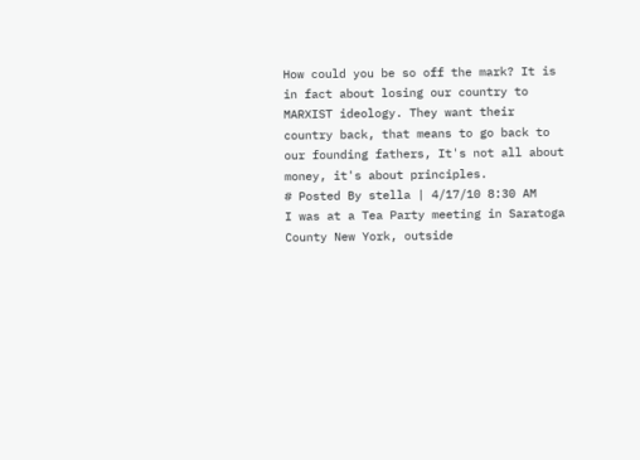How could you be so off the mark? It is in fact about losing our country to MARXIST ideology. They want their country back, that means to go back to our founding fathers, It's not all about money, it's about principles.
# Posted By stella | 4/17/10 8:30 AM
I was at a Tea Party meeting in Saratoga County New York, outside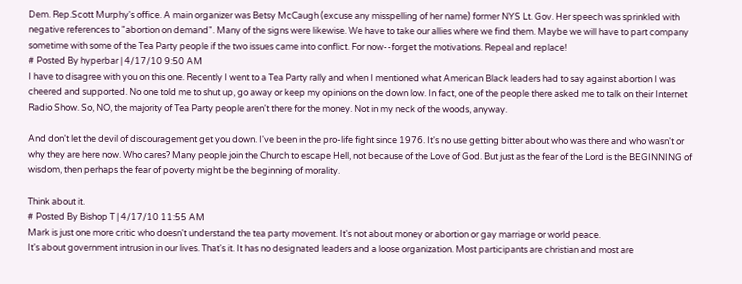Dem. Rep.Scott Murphy's office. A main organizer was Betsy McCaugh (excuse any misspelling of her name) former NYS Lt. Gov. Her speech was sprinkled with negative references to "abortion on demand". Many of the signs were likewise. We have to take our allies where we find them. Maybe we will have to part company sometime with some of the Tea Party people if the two issues came into conflict. For now--forget the motivations. Repeal and replace!
# Posted By hyperbar | 4/17/10 9:50 AM
I have to disagree with you on this one. Recently I went to a Tea Party rally and when I mentioned what American Black leaders had to say against abortion I was cheered and supported. No one told me to shut up, go away or keep my opinions on the down low. In fact, one of the people there asked me to talk on their Internet Radio Show. So, NO, the majority of Tea Party people aren't there for the money. Not in my neck of the woods, anyway.

And don't let the devil of discouragement get you down. I've been in the pro-life fight since 1976. It's no use getting bitter about who was there and who wasn't or why they are here now. Who cares? Many people join the Church to escape Hell, not because of the Love of God. But just as the fear of the Lord is the BEGINNING of wisdom, then perhaps the fear of poverty might be the beginning of morality.

Think about it.
# Posted By Bishop T | 4/17/10 11:55 AM
Mark is just one more critic who doesn't understand the tea party movement. It's not about money or abortion or gay marriage or world peace.
It's about government intrusion in our lives. That's it. It has no designated leaders and a loose organization. Most participants are christian and most are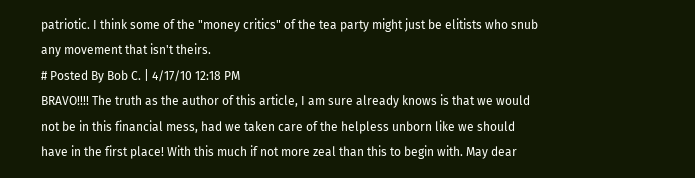patriotic. I think some of the "money critics" of the tea party might just be elitists who snub any movement that isn't theirs.
# Posted By Bob C. | 4/17/10 12:18 PM
BRAVO!!!! The truth as the author of this article, I am sure already knows is that we would not be in this financial mess, had we taken care of the helpless unborn like we should have in the first place! With this much if not more zeal than this to begin with. May dear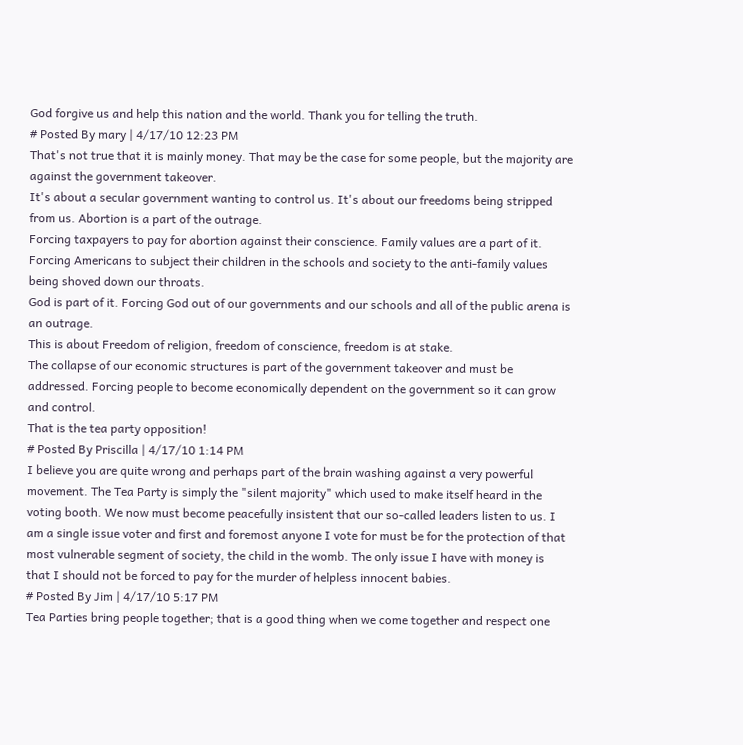God forgive us and help this nation and the world. Thank you for telling the truth.
# Posted By mary | 4/17/10 12:23 PM
That's not true that it is mainly money. That may be the case for some people, but the majority are against the government takeover.
It's about a secular government wanting to control us. It's about our freedoms being stripped from us. Abortion is a part of the outrage.
Forcing taxpayers to pay for abortion against their conscience. Family values are a part of it.
Forcing Americans to subject their children in the schools and society to the anti-family values being shoved down our throats.
God is part of it. Forcing God out of our governments and our schools and all of the public arena is an outrage.
This is about Freedom of religion, freedom of conscience, freedom is at stake.
The collapse of our economic structures is part of the government takeover and must be addressed. Forcing people to become economically dependent on the government so it can grow and control.
That is the tea party opposition!
# Posted By Priscilla | 4/17/10 1:14 PM
I believe you are quite wrong and perhaps part of the brain washing against a very powerful movement. The Tea Party is simply the "silent majority" which used to make itself heard in the voting booth. We now must become peacefully insistent that our so-called leaders listen to us. I am a single issue voter and first and foremost anyone I vote for must be for the protection of that most vulnerable segment of society, the child in the womb. The only issue I have with money is that I should not be forced to pay for the murder of helpless innocent babies.
# Posted By Jim | 4/17/10 5:17 PM
Tea Parties bring people together; that is a good thing when we come together and respect one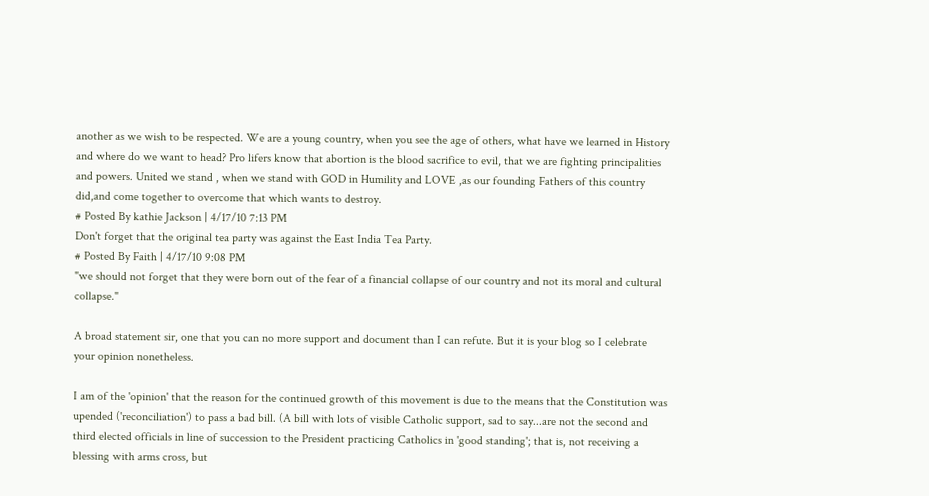another as we wish to be respected. We are a young country, when you see the age of others, what have we learned in History and where do we want to head? Pro lifers know that abortion is the blood sacrifice to evil, that we are fighting principalities and powers. United we stand , when we stand with GOD in Humility and LOVE ,as our founding Fathers of this country did,and come together to overcome that which wants to destroy.
# Posted By kathie Jackson | 4/17/10 7:13 PM
Don't forget that the original tea party was against the East India Tea Party.
# Posted By Faith | 4/17/10 9:08 PM
"we should not forget that they were born out of the fear of a financial collapse of our country and not its moral and cultural collapse."

A broad statement sir, one that you can no more support and document than I can refute. But it is your blog so I celebrate your opinion nonetheless.

I am of the 'opinion' that the reason for the continued growth of this movement is due to the means that the Constitution was upended ('reconciliation') to pass a bad bill. (A bill with lots of visible Catholic support, sad to say...are not the second and third elected officials in line of succession to the President practicing Catholics in 'good standing'; that is, not receiving a blessing with arms cross, but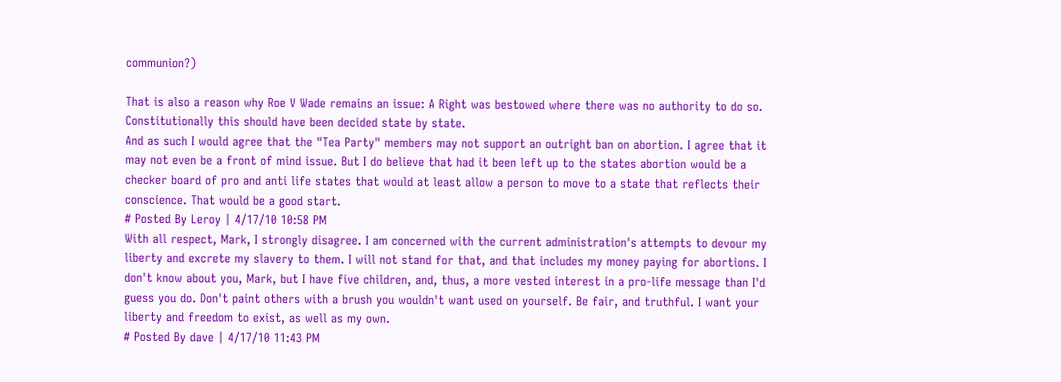communion?)

That is also a reason why Roe V Wade remains an issue: A Right was bestowed where there was no authority to do so. Constitutionally this should have been decided state by state.
And as such I would agree that the "Tea Party" members may not support an outright ban on abortion. I agree that it may not even be a front of mind issue. But I do believe that had it been left up to the states abortion would be a checker board of pro and anti life states that would at least allow a person to move to a state that reflects their conscience. That would be a good start.
# Posted By Leroy | 4/17/10 10:58 PM
With all respect, Mark, I strongly disagree. I am concerned with the current administration's attempts to devour my liberty and excrete my slavery to them. I will not stand for that, and that includes my money paying for abortions. I don't know about you, Mark, but I have five children, and, thus, a more vested interest in a pro-life message than I'd guess you do. Don't paint others with a brush you wouldn't want used on yourself. Be fair, and truthful. I want your liberty and freedom to exist, as well as my own.
# Posted By dave | 4/17/10 11:43 PM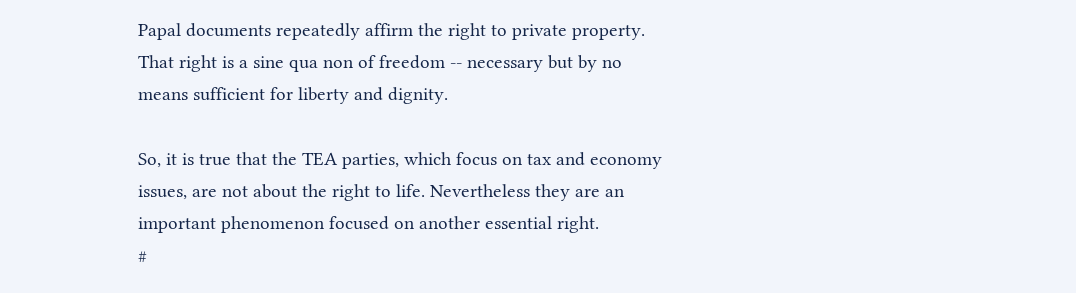Papal documents repeatedly affirm the right to private property. That right is a sine qua non of freedom -- necessary but by no means sufficient for liberty and dignity.

So, it is true that the TEA parties, which focus on tax and economy issues, are not about the right to life. Nevertheless they are an important phenomenon focused on another essential right.
#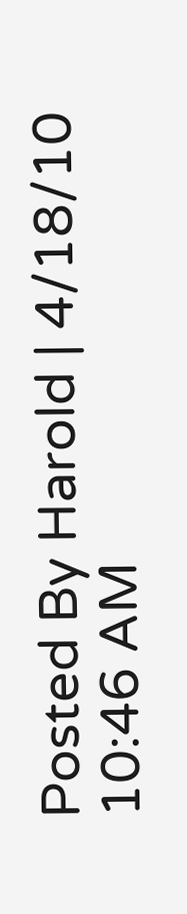Posted By Harold | 4/18/10 10:46 AM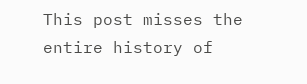This post misses the entire history of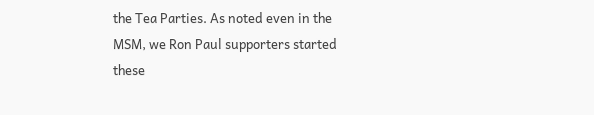the Tea Parties. As noted even in the MSM, we Ron Paul supporters started these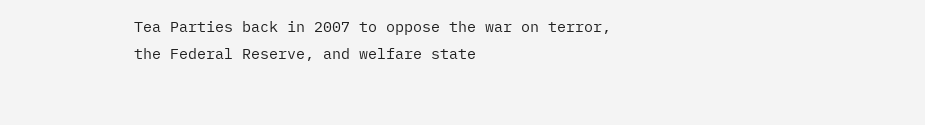Tea Parties back in 2007 to oppose the war on terror, the Federal Reserve, and welfare state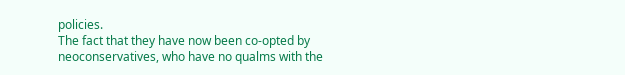policies.
The fact that they have now been co-opted by neoconservatives, who have no qualms with the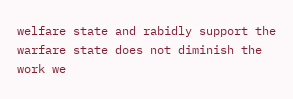welfare state and rabidly support the warfare state does not diminish the work we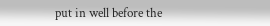put in well before the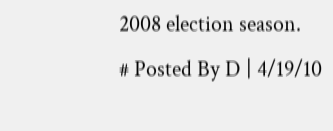2008 election season.
# Posted By D | 4/19/10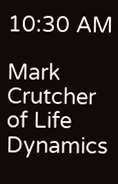10:30 AM

Mark Crutcher of Life Dynamics